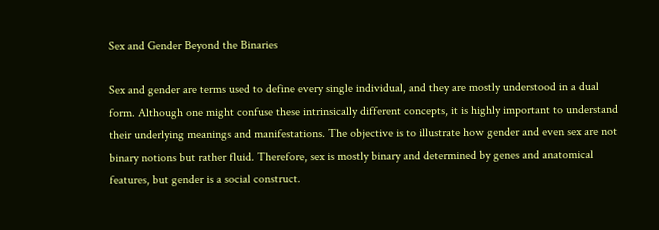Sex and Gender Beyond the Binaries

Sex and gender are terms used to define every single individual, and they are mostly understood in a dual form. Although one might confuse these intrinsically different concepts, it is highly important to understand their underlying meanings and manifestations. The objective is to illustrate how gender and even sex are not binary notions but rather fluid. Therefore, sex is mostly binary and determined by genes and anatomical features, but gender is a social construct.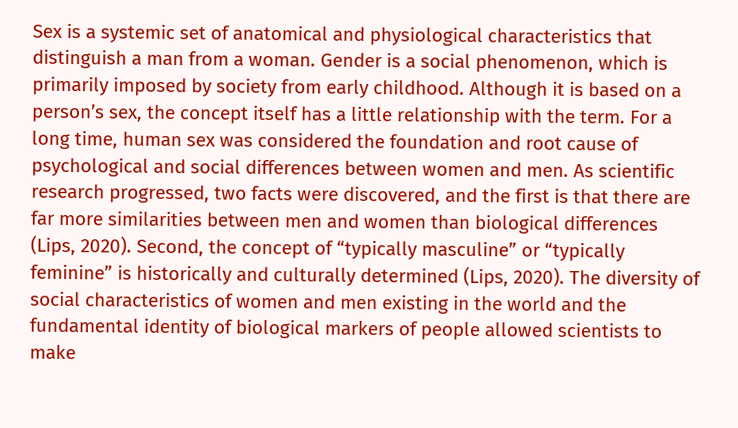Sex is a systemic set of anatomical and physiological characteristics that distinguish a man from a woman. Gender is a social phenomenon, which is primarily imposed by society from early childhood. Although it is based on a person’s sex, the concept itself has a little relationship with the term. For a long time, human sex was considered the foundation and root cause of psychological and social differences between women and men. As scientific research progressed, two facts were discovered, and the first is that there are far more similarities between men and women than biological differences (Lips, 2020). Second, the concept of “typically masculine” or “typically feminine” is historically and culturally determined (Lips, 2020). The diversity of social characteristics of women and men existing in the world and the fundamental identity of biological markers of people allowed scientists to make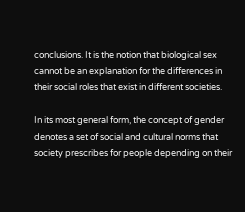conclusions. It is the notion that biological sex cannot be an explanation for the differences in their social roles that exist in different societies.

In its most general form, the concept of gender denotes a set of social and cultural norms that society prescribes for people depending on their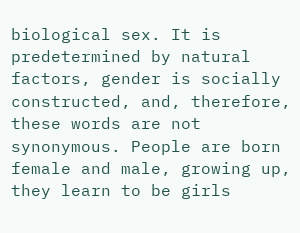biological sex. It is predetermined by natural factors, gender is socially constructed, and, therefore, these words are not synonymous. People are born female and male, growing up, they learn to be girls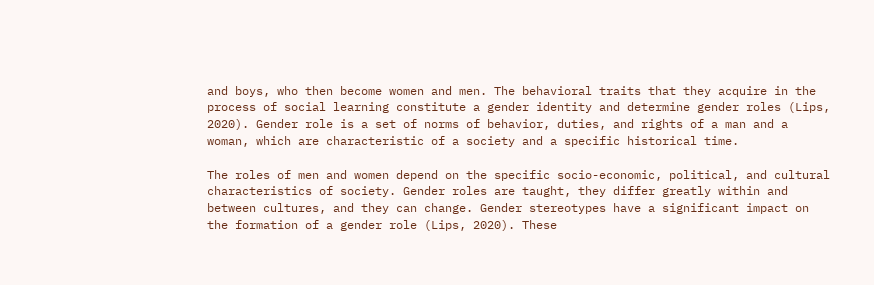and boys, who then become women and men. The behavioral traits that they acquire in the process of social learning constitute a gender identity and determine gender roles (Lips, 2020). Gender role is a set of norms of behavior, duties, and rights of a man and a woman, which are characteristic of a society and a specific historical time.

The roles of men and women depend on the specific socio-economic, political, and cultural characteristics of society. Gender roles are taught, they differ greatly within and between cultures, and they can change. Gender stereotypes have a significant impact on the formation of a gender role (Lips, 2020). These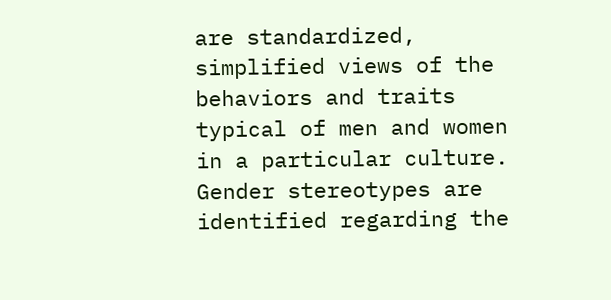are standardized, simplified views of the behaviors and traits typical of men and women in a particular culture. Gender stereotypes are identified regarding the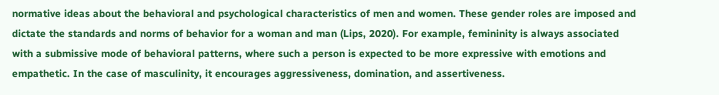normative ideas about the behavioral and psychological characteristics of men and women. These gender roles are imposed and dictate the standards and norms of behavior for a woman and man (Lips, 2020). For example, femininity is always associated with a submissive mode of behavioral patterns, where such a person is expected to be more expressive with emotions and empathetic. In the case of masculinity, it encourages aggressiveness, domination, and assertiveness.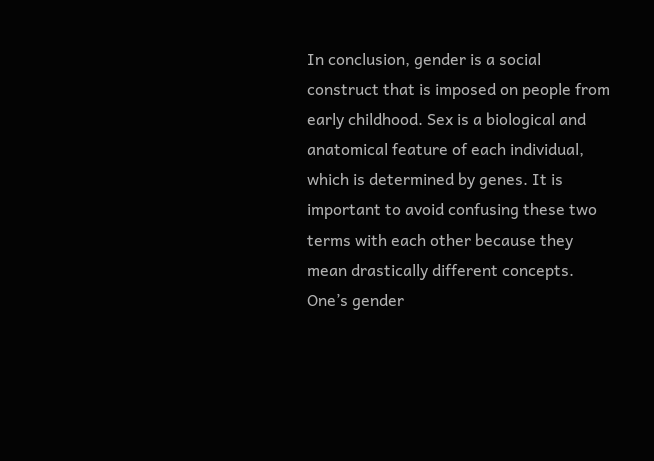In conclusion, gender is a social construct that is imposed on people from early childhood. Sex is a biological and anatomical feature of each individual, which is determined by genes. It is important to avoid confusing these two terms with each other because they mean drastically different concepts. One’s gender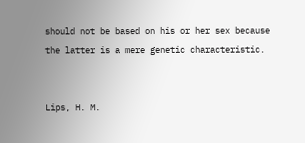should not be based on his or her sex because the latter is a mere genetic characteristic.


Lips, H. M.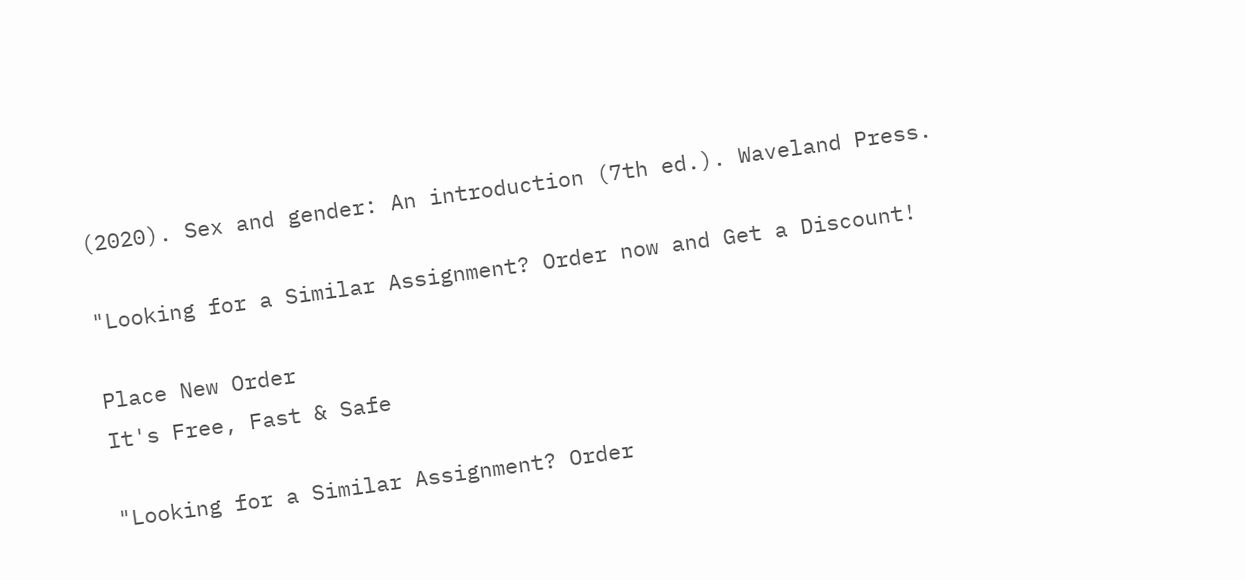(2020). Sex and gender: An introduction (7th ed.). Waveland Press.

"Looking for a Similar Assignment? Order now and Get a Discount!

Place New Order
It's Free, Fast & Safe

"Looking for a Similar Assignment? Order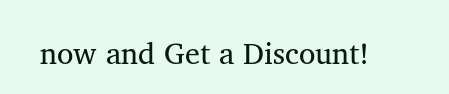now and Get a Discount!